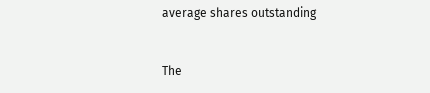average shares outstanding


The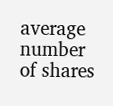average number of shares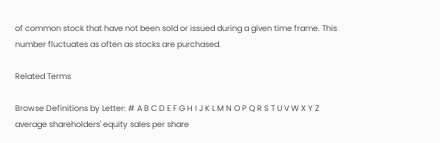of common stock that have not been sold or issued during a given time frame. This number fluctuates as often as stocks are purchased.

Related Terms

Browse Definitions by Letter: # A B C D E F G H I J K L M N O P Q R S T U V W X Y Z
average shareholders' equity sales per share